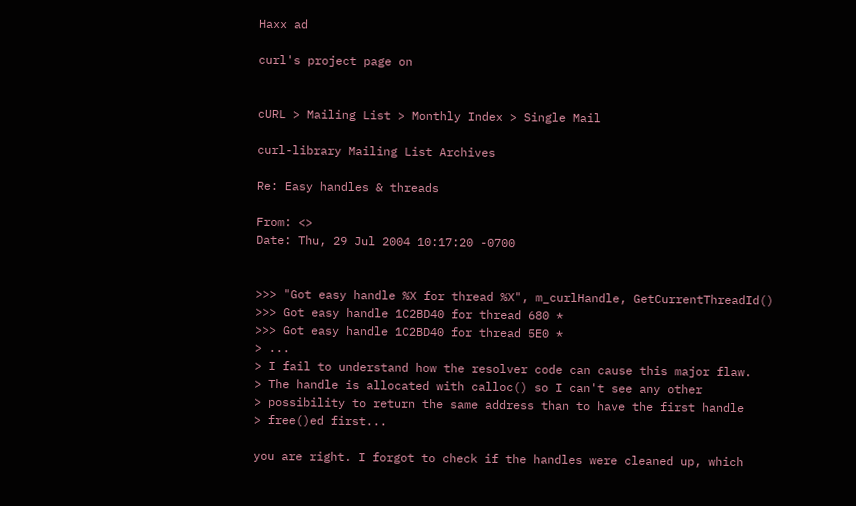Haxx ad

curl's project page on


cURL > Mailing List > Monthly Index > Single Mail

curl-library Mailing List Archives

Re: Easy handles & threads

From: <>
Date: Thu, 29 Jul 2004 10:17:20 -0700


>>> "Got easy handle %X for thread %X", m_curlHandle, GetCurrentThreadId()
>>> Got easy handle 1C2BD40 for thread 680 *
>>> Got easy handle 1C2BD40 for thread 5E0 *
> ...
> I fail to understand how the resolver code can cause this major flaw.
> The handle is allocated with calloc() so I can't see any other
> possibility to return the same address than to have the first handle
> free()ed first...

you are right. I forgot to check if the handles were cleaned up, which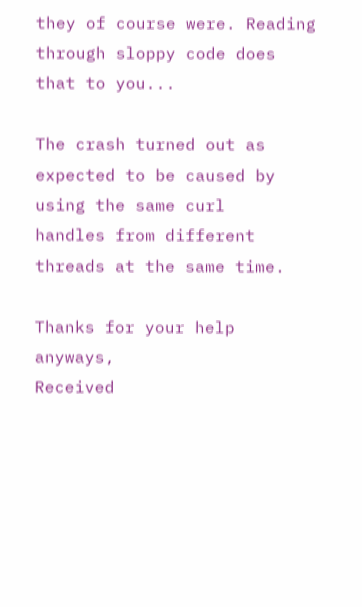they of course were. Reading through sloppy code does that to you...

The crash turned out as expected to be caused by using the same curl
handles from different threads at the same time.

Thanks for your help anyways,
Received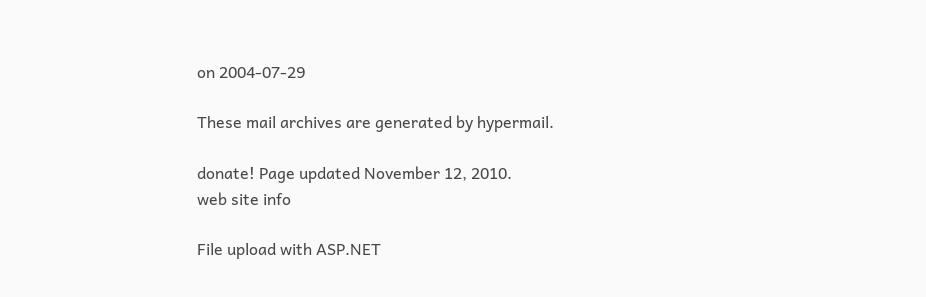on 2004-07-29

These mail archives are generated by hypermail.

donate! Page updated November 12, 2010.
web site info

File upload with ASP.NET